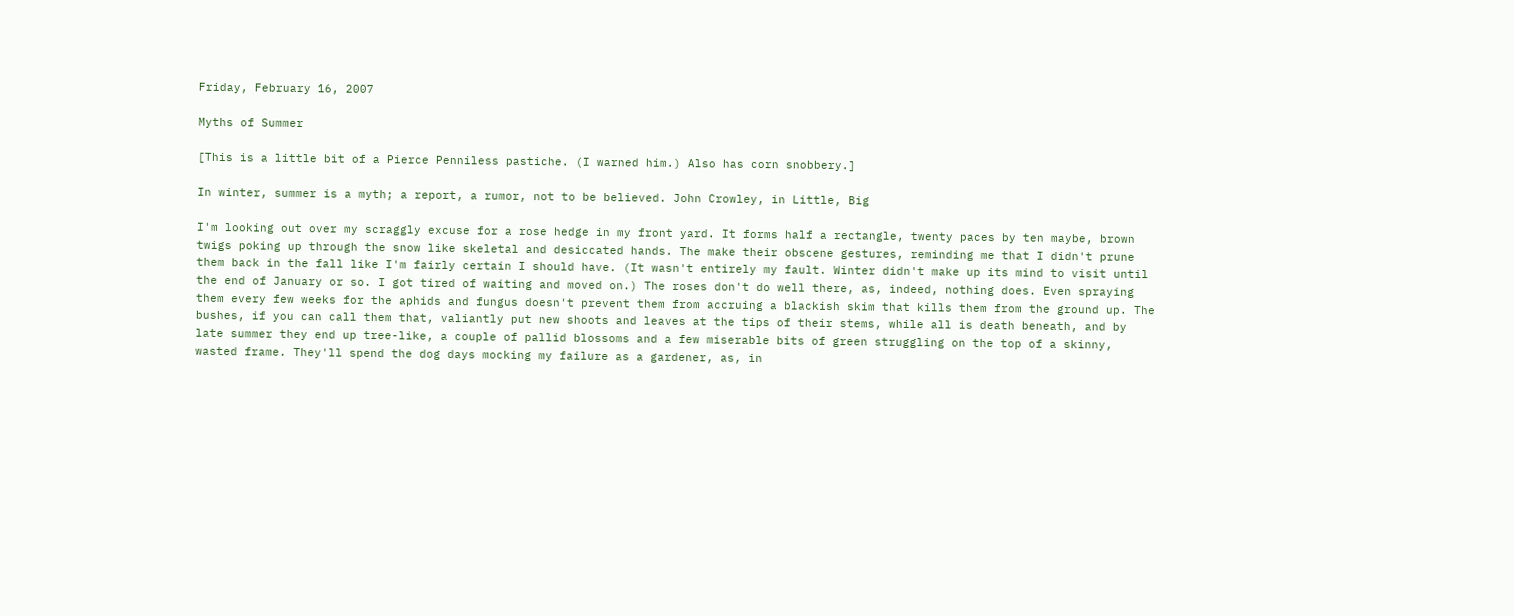Friday, February 16, 2007

Myths of Summer

[This is a little bit of a Pierce Penniless pastiche. (I warned him.) Also has corn snobbery.]

In winter, summer is a myth; a report, a rumor, not to be believed. John Crowley, in Little, Big

I'm looking out over my scraggly excuse for a rose hedge in my front yard. It forms half a rectangle, twenty paces by ten maybe, brown twigs poking up through the snow like skeletal and desiccated hands. The make their obscene gestures, reminding me that I didn't prune them back in the fall like I'm fairly certain I should have. (It wasn't entirely my fault. Winter didn't make up its mind to visit until the end of January or so. I got tired of waiting and moved on.) The roses don't do well there, as, indeed, nothing does. Even spraying them every few weeks for the aphids and fungus doesn't prevent them from accruing a blackish skim that kills them from the ground up. The bushes, if you can call them that, valiantly put new shoots and leaves at the tips of their stems, while all is death beneath, and by late summer they end up tree-like, a couple of pallid blossoms and a few miserable bits of green struggling on the top of a skinny, wasted frame. They'll spend the dog days mocking my failure as a gardener, as, in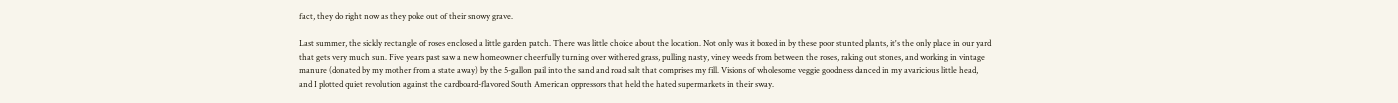fact, they do right now as they poke out of their snowy grave.

Last summer, the sickly rectangle of roses enclosed a little garden patch. There was little choice about the location. Not only was it boxed in by these poor stunted plants, it's the only place in our yard that gets very much sun. Five years past saw a new homeowner cheerfully turning over withered grass, pulling nasty, viney weeds from between the roses, raking out stones, and working in vintage manure (donated by my mother from a state away) by the 5-gallon pail into the sand and road salt that comprises my fill. Visions of wholesome veggie goodness danced in my avaricious little head, and I plotted quiet revolution against the cardboard-flavored South American oppressors that held the hated supermarkets in their sway.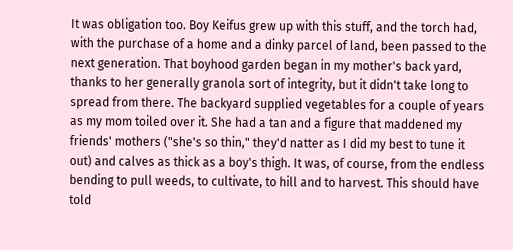It was obligation too. Boy Keifus grew up with this stuff, and the torch had, with the purchase of a home and a dinky parcel of land, been passed to the next generation. That boyhood garden began in my mother's back yard, thanks to her generally granola sort of integrity, but it didn't take long to spread from there. The backyard supplied vegetables for a couple of years as my mom toiled over it. She had a tan and a figure that maddened my friends' mothers ("she's so thin," they'd natter as I did my best to tune it out) and calves as thick as a boy's thigh. It was, of course, from the endless bending to pull weeds, to cultivate, to hill and to harvest. This should have told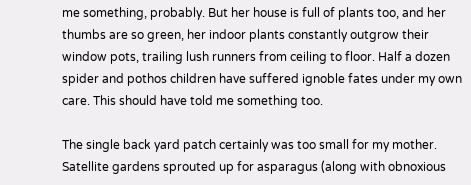me something, probably. But her house is full of plants too, and her thumbs are so green, her indoor plants constantly outgrow their window pots, trailing lush runners from ceiling to floor. Half a dozen spider and pothos children have suffered ignoble fates under my own care. This should have told me something too.

The single back yard patch certainly was too small for my mother. Satellite gardens sprouted up for asparagus (along with obnoxious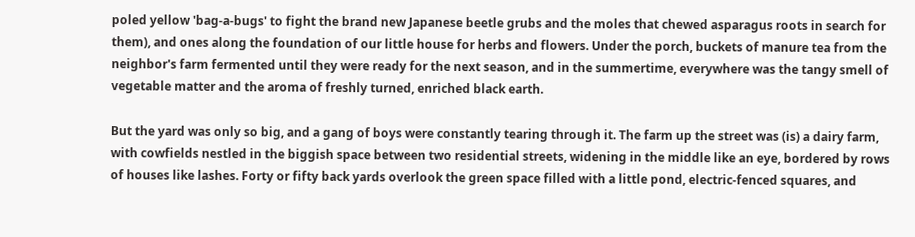poled yellow 'bag-a-bugs' to fight the brand new Japanese beetle grubs and the moles that chewed asparagus roots in search for them), and ones along the foundation of our little house for herbs and flowers. Under the porch, buckets of manure tea from the neighbor's farm fermented until they were ready for the next season, and in the summertime, everywhere was the tangy smell of vegetable matter and the aroma of freshly turned, enriched black earth.

But the yard was only so big, and a gang of boys were constantly tearing through it. The farm up the street was (is) a dairy farm, with cowfields nestled in the biggish space between two residential streets, widening in the middle like an eye, bordered by rows of houses like lashes. Forty or fifty back yards overlook the green space filled with a little pond, electric-fenced squares, and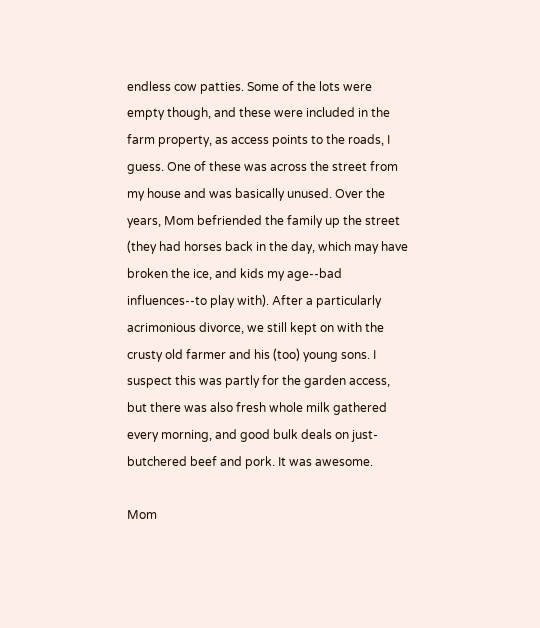endless cow patties. Some of the lots were empty though, and these were included in the farm property, as access points to the roads, I guess. One of these was across the street from my house and was basically unused. Over the years, Mom befriended the family up the street (they had horses back in the day, which may have broken the ice, and kids my age--bad influences--to play with). After a particularly acrimonious divorce, we still kept on with the crusty old farmer and his (too) young sons. I suspect this was partly for the garden access, but there was also fresh whole milk gathered every morning, and good bulk deals on just-butchered beef and pork. It was awesome.

Mom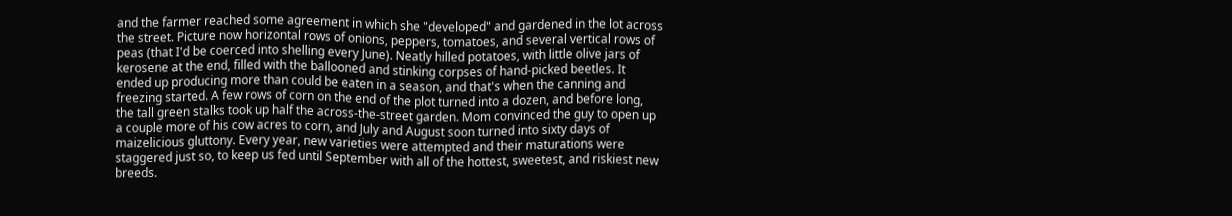and the farmer reached some agreement in which she "developed" and gardened in the lot across the street. Picture now horizontal rows of onions, peppers, tomatoes, and several vertical rows of peas (that I'd be coerced into shelling every June). Neatly hilled potatoes, with little olive jars of kerosene at the end, filled with the ballooned and stinking corpses of hand-picked beetles. It ended up producing more than could be eaten in a season, and that's when the canning and freezing started. A few rows of corn on the end of the plot turned into a dozen, and before long, the tall green stalks took up half the across-the-street garden. Mom convinced the guy to open up a couple more of his cow acres to corn, and July and August soon turned into sixty days of maizelicious gluttony. Every year, new varieties were attempted and their maturations were staggered just so, to keep us fed until September with all of the hottest, sweetest, and riskiest new breeds.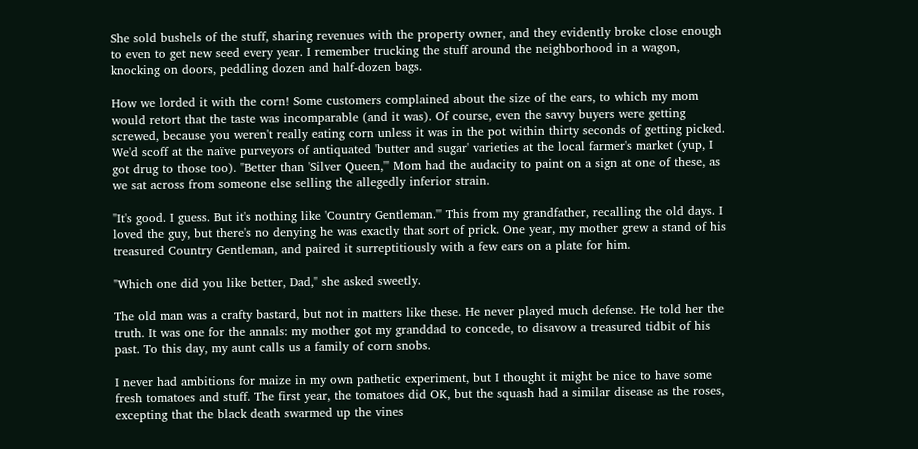She sold bushels of the stuff, sharing revenues with the property owner, and they evidently broke close enough to even to get new seed every year. I remember trucking the stuff around the neighborhood in a wagon, knocking on doors, peddling dozen and half-dozen bags.

How we lorded it with the corn! Some customers complained about the size of the ears, to which my mom would retort that the taste was incomparable (and it was). Of course, even the savvy buyers were getting screwed, because you weren't really eating corn unless it was in the pot within thirty seconds of getting picked. We'd scoff at the naïve purveyors of antiquated 'butter and sugar' varieties at the local farmer's market (yup, I got drug to those too). "Better than 'Silver Queen,'" Mom had the audacity to paint on a sign at one of these, as we sat across from someone else selling the allegedly inferior strain.

"It's good. I guess. But it's nothing like 'Country Gentleman.'" This from my grandfather, recalling the old days. I loved the guy, but there's no denying he was exactly that sort of prick. One year, my mother grew a stand of his treasured Country Gentleman, and paired it surreptitiously with a few ears on a plate for him.

"Which one did you like better, Dad," she asked sweetly.

The old man was a crafty bastard, but not in matters like these. He never played much defense. He told her the truth. It was one for the annals: my mother got my granddad to concede, to disavow a treasured tidbit of his past. To this day, my aunt calls us a family of corn snobs.

I never had ambitions for maize in my own pathetic experiment, but I thought it might be nice to have some fresh tomatoes and stuff. The first year, the tomatoes did OK, but the squash had a similar disease as the roses, excepting that the black death swarmed up the vines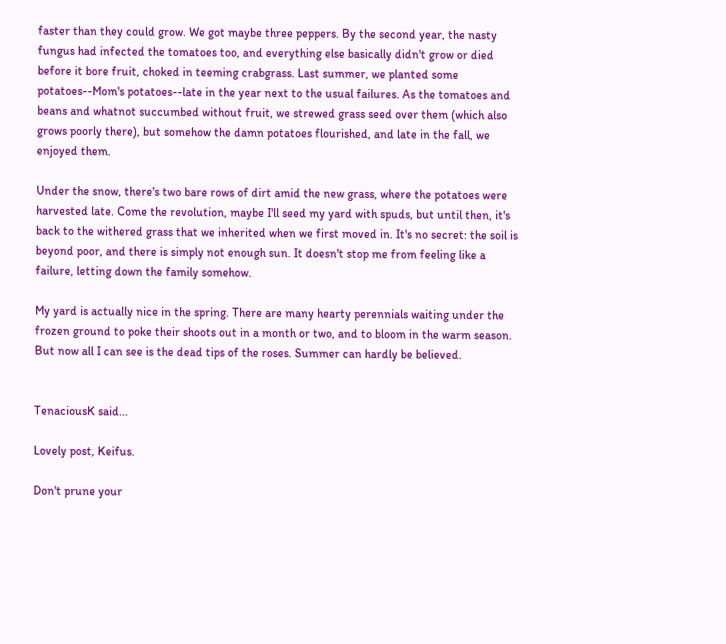faster than they could grow. We got maybe three peppers. By the second year, the nasty fungus had infected the tomatoes too, and everything else basically didn't grow or died before it bore fruit, choked in teeming crabgrass. Last summer, we planted some potatoes--Mom's potatoes--late in the year next to the usual failures. As the tomatoes and beans and whatnot succumbed without fruit, we strewed grass seed over them (which also grows poorly there), but somehow the damn potatoes flourished, and late in the fall, we enjoyed them.

Under the snow, there's two bare rows of dirt amid the new grass, where the potatoes were harvested late. Come the revolution, maybe I'll seed my yard with spuds, but until then, it's back to the withered grass that we inherited when we first moved in. It's no secret: the soil is beyond poor, and there is simply not enough sun. It doesn't stop me from feeling like a failure, letting down the family somehow.

My yard is actually nice in the spring. There are many hearty perennials waiting under the frozen ground to poke their shoots out in a month or two, and to bloom in the warm season. But now all I can see is the dead tips of the roses. Summer can hardly be believed.


TenaciousK said...

Lovely post, Keifus.

Don't prune your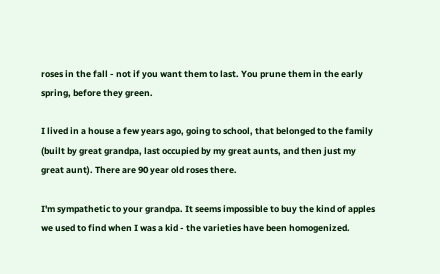roses in the fall - not if you want them to last. You prune them in the early spring, before they green.

I lived in a house a few years ago, going to school, that belonged to the family (built by great grandpa, last occupied by my great aunts, and then just my great aunt). There are 90 year old roses there.

I'm sympathetic to your grandpa. It seems impossible to buy the kind of apples we used to find when I was a kid - the varieties have been homogenized.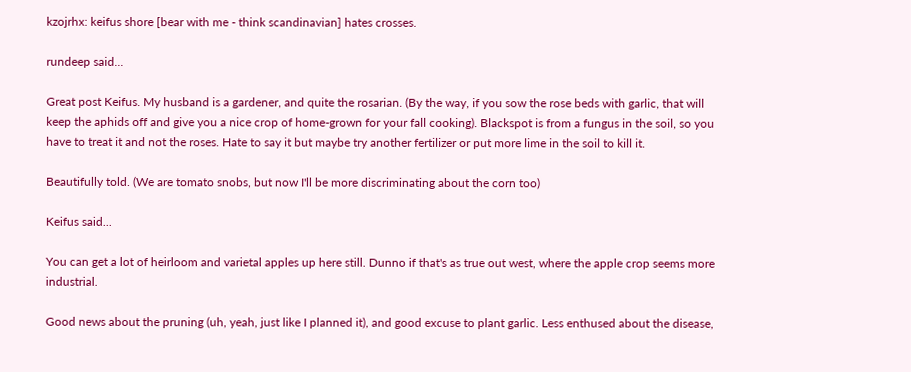kzojrhx: keifus shore [bear with me - think scandinavian] hates crosses.

rundeep said...

Great post Keifus. My husband is a gardener, and quite the rosarian. (By the way, if you sow the rose beds with garlic, that will keep the aphids off and give you a nice crop of home-grown for your fall cooking). Blackspot is from a fungus in the soil, so you have to treat it and not the roses. Hate to say it but maybe try another fertilizer or put more lime in the soil to kill it.

Beautifully told. (We are tomato snobs, but now I'll be more discriminating about the corn too)

Keifus said...

You can get a lot of heirloom and varietal apples up here still. Dunno if that's as true out west, where the apple crop seems more industrial.

Good news about the pruning (uh, yeah, just like I planned it), and good excuse to plant garlic. Less enthused about the disease,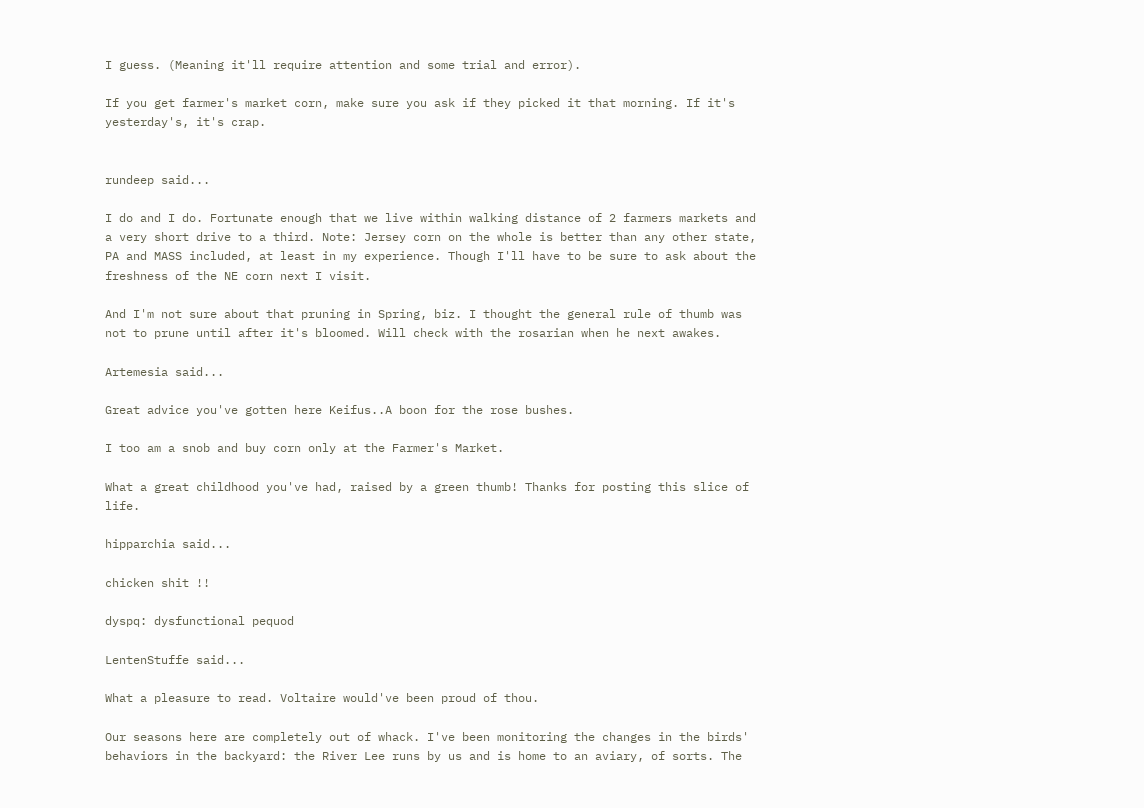I guess. (Meaning it'll require attention and some trial and error).

If you get farmer's market corn, make sure you ask if they picked it that morning. If it's yesterday's, it's crap.


rundeep said...

I do and I do. Fortunate enough that we live within walking distance of 2 farmers markets and a very short drive to a third. Note: Jersey corn on the whole is better than any other state, PA and MASS included, at least in my experience. Though I'll have to be sure to ask about the freshness of the NE corn next I visit.

And I'm not sure about that pruning in Spring, biz. I thought the general rule of thumb was not to prune until after it's bloomed. Will check with the rosarian when he next awakes.

Artemesia said...

Great advice you've gotten here Keifus..A boon for the rose bushes.

I too am a snob and buy corn only at the Farmer's Market.

What a great childhood you've had, raised by a green thumb! Thanks for posting this slice of life.

hipparchia said...

chicken shit !!

dyspq: dysfunctional pequod

LentenStuffe said...

What a pleasure to read. Voltaire would've been proud of thou.

Our seasons here are completely out of whack. I've been monitoring the changes in the birds' behaviors in the backyard: the River Lee runs by us and is home to an aviary, of sorts. The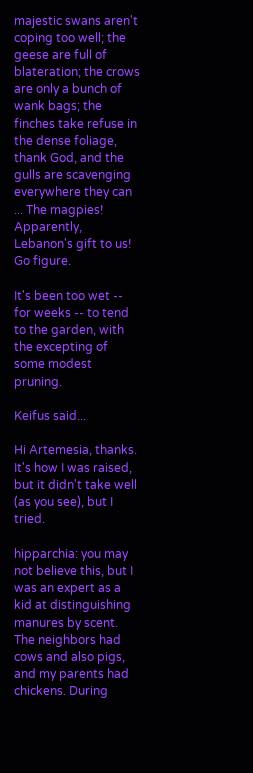majestic swans aren't coping too well; the geese are full of blateration; the crows are only a bunch of wank bags; the finches take refuse in the dense foliage, thank God, and the gulls are scavenging everywhere they can ... The magpies! Apparently, Lebanon's gift to us! Go figure.

It's been too wet -- for weeks -- to tend to the garden, with the excepting of some modest pruning.

Keifus said...

Hi Artemesia, thanks. It's how I was raised, but it didn't take well (as you see), but I tried.

hipparchia: you may not believe this, but I was an expert as a kid at distinguishing manures by scent. The neighbors had cows and also pigs, and my parents had chickens. During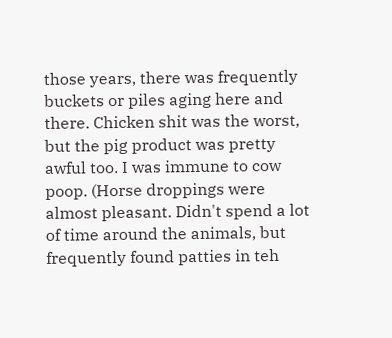those years, there was frequently buckets or piles aging here and there. Chicken shit was the worst, but the pig product was pretty awful too. I was immune to cow poop. (Horse droppings were almost pleasant. Didn't spend a lot of time around the animals, but frequently found patties in teh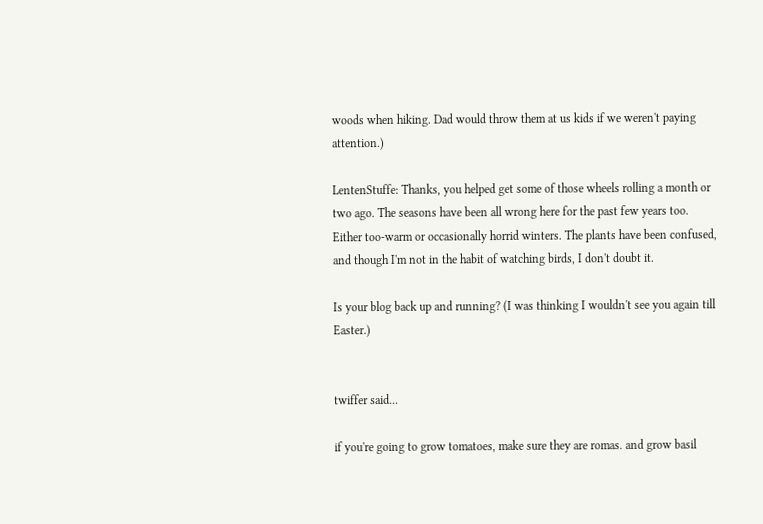woods when hiking. Dad would throw them at us kids if we weren't paying attention.)

LentenStuffe: Thanks, you helped get some of those wheels rolling a month or two ago. The seasons have been all wrong here for the past few years too. Either too-warm or occasionally horrid winters. The plants have been confused, and though I'm not in the habit of watching birds, I don't doubt it.

Is your blog back up and running? (I was thinking I wouldn't see you again till Easter.)


twiffer said...

if you're going to grow tomatoes, make sure they are romas. and grow basil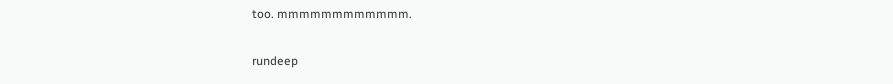too. mmmmmmmmmmmm.

rundeep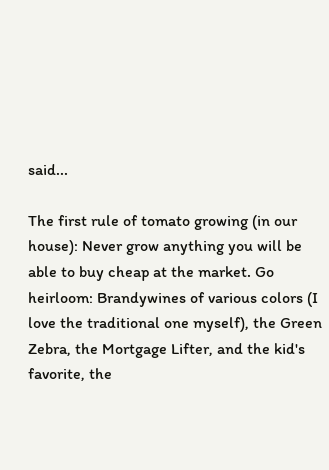said...

The first rule of tomato growing (in our house): Never grow anything you will be able to buy cheap at the market. Go heirloom: Brandywines of various colors (I love the traditional one myself), the Green Zebra, the Mortgage Lifter, and the kid's favorite, the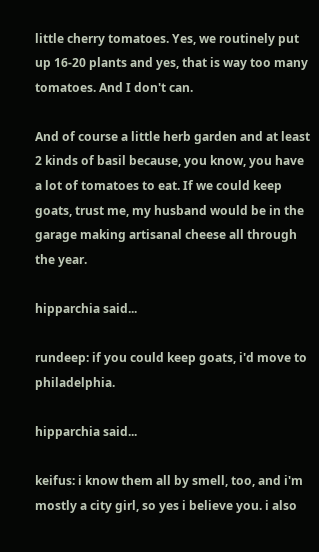little cherry tomatoes. Yes, we routinely put up 16-20 plants and yes, that is way too many tomatoes. And I don't can.

And of course a little herb garden and at least 2 kinds of basil because, you know, you have a lot of tomatoes to eat. If we could keep goats, trust me, my husband would be in the garage making artisanal cheese all through the year.

hipparchia said...

rundeep: if you could keep goats, i'd move to philadelphia.

hipparchia said...

keifus: i know them all by smell, too, and i'm mostly a city girl, so yes i believe you. i also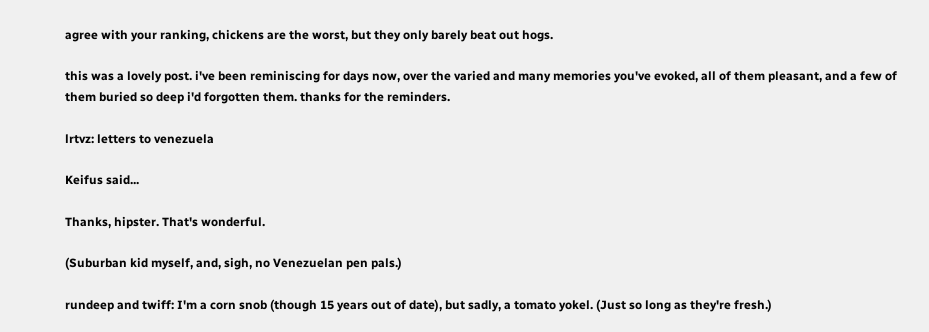agree with your ranking, chickens are the worst, but they only barely beat out hogs.

this was a lovely post. i've been reminiscing for days now, over the varied and many memories you've evoked, all of them pleasant, and a few of them buried so deep i'd forgotten them. thanks for the reminders.

lrtvz: letters to venezuela

Keifus said...

Thanks, hipster. That's wonderful.

(Suburban kid myself, and, sigh, no Venezuelan pen pals.)

rundeep and twiff: I'm a corn snob (though 15 years out of date), but sadly, a tomato yokel. (Just so long as they're fresh.)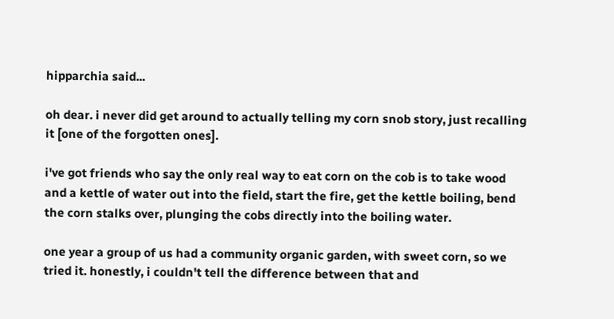hipparchia said...

oh dear. i never did get around to actually telling my corn snob story, just recalling it [one of the forgotten ones].

i've got friends who say the only real way to eat corn on the cob is to take wood and a kettle of water out into the field, start the fire, get the kettle boiling, bend the corn stalks over, plunging the cobs directly into the boiling water.

one year a group of us had a community organic garden, with sweet corn, so we tried it. honestly, i couldn't tell the difference between that and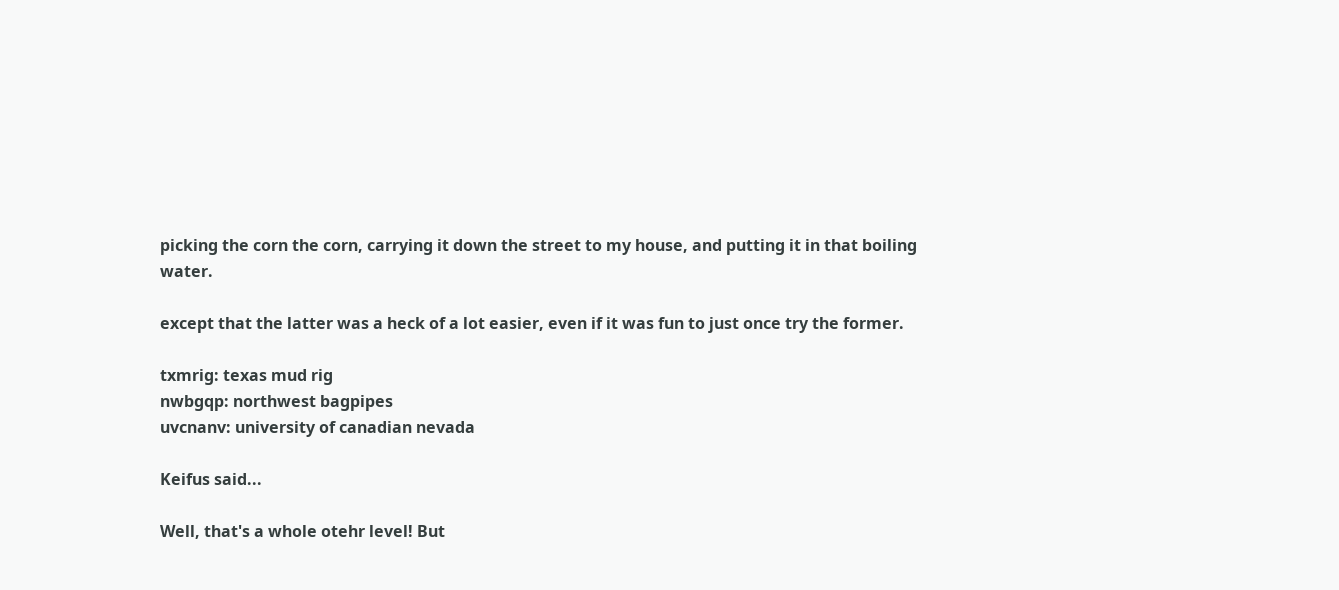picking the corn the corn, carrying it down the street to my house, and putting it in that boiling water.

except that the latter was a heck of a lot easier, even if it was fun to just once try the former.

txmrig: texas mud rig
nwbgqp: northwest bagpipes
uvcnanv: university of canadian nevada

Keifus said...

Well, that's a whole otehr level! But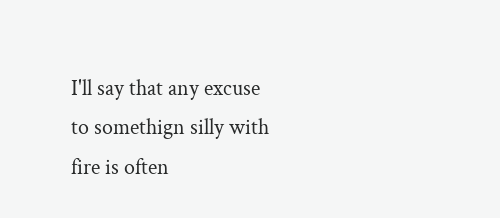I'll say that any excuse to somethign silly with fire is often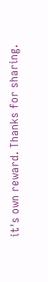it's own reward. Thanks for sharing.